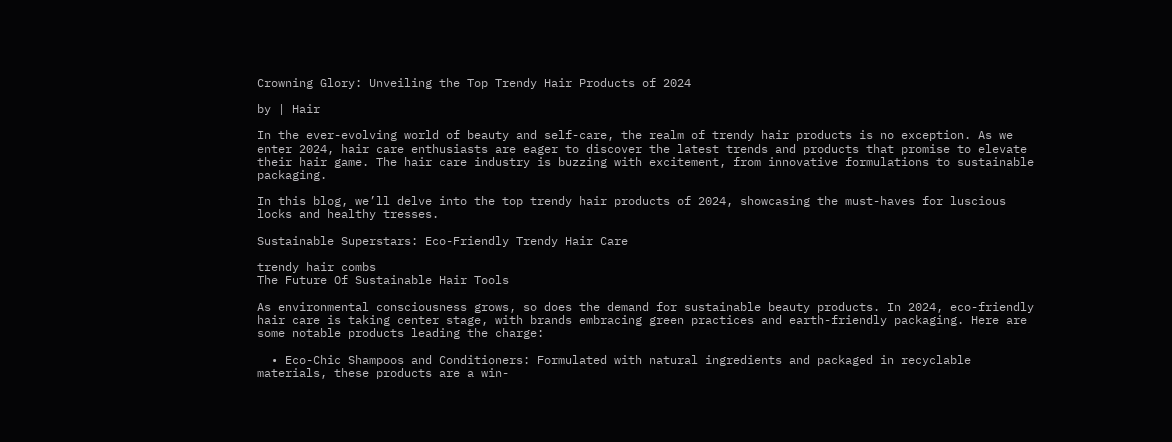Crowning Glory: Unveiling the Top Trendy Hair Products of 2024

by | Hair

In the ever-evolving world of beauty and self-care, the realm of trendy hair products is no exception. As we enter 2024, hair care enthusiasts are eager to discover the latest trends and products that promise to elevate their hair game. The hair care industry is buzzing with excitement, from innovative formulations to sustainable packaging.

In this blog, we’ll delve into the top trendy hair products of 2024, showcasing the must-haves for luscious locks and healthy tresses.

Sustainable Superstars: Eco-Friendly Trendy Hair Care

trendy hair combs
The Future Of Sustainable Hair Tools

As environmental consciousness grows, so does the demand for sustainable beauty products. In 2024, eco-friendly hair care is taking center stage, with brands embracing green practices and earth-friendly packaging. Here are some notable products leading the charge:

  • Eco-Chic Shampoos and Conditioners: Formulated with natural ingredients and packaged in recyclable materials, these products are a win-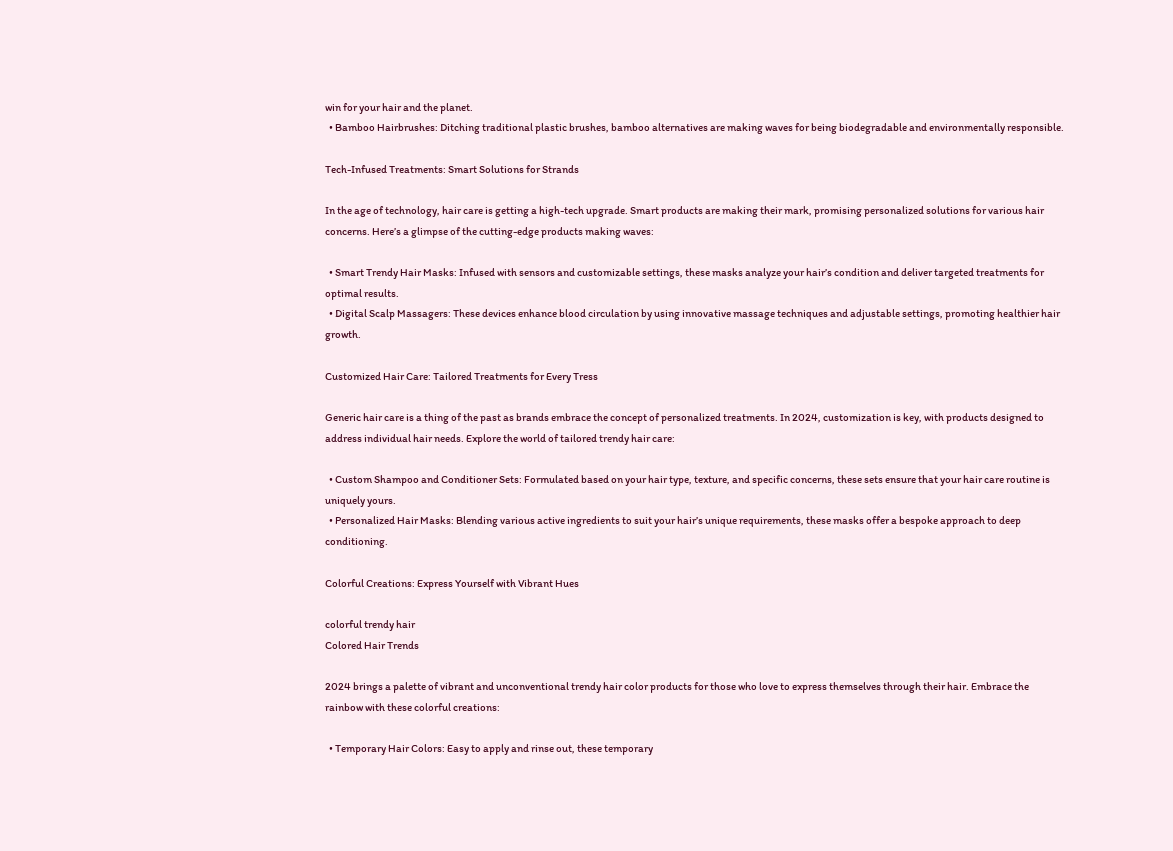win for your hair and the planet.
  • Bamboo Hairbrushes: Ditching traditional plastic brushes, bamboo alternatives are making waves for being biodegradable and environmentally responsible.

Tech-Infused Treatments: Smart Solutions for Strands

In the age of technology, hair care is getting a high-tech upgrade. Smart products are making their mark, promising personalized solutions for various hair concerns. Here’s a glimpse of the cutting-edge products making waves:

  • Smart Trendy Hair Masks: Infused with sensors and customizable settings, these masks analyze your hair’s condition and deliver targeted treatments for optimal results.
  • Digital Scalp Massagers: These devices enhance blood circulation by using innovative massage techniques and adjustable settings, promoting healthier hair growth.

Customized Hair Care: Tailored Treatments for Every Tress

Generic hair care is a thing of the past as brands embrace the concept of personalized treatments. In 2024, customization is key, with products designed to address individual hair needs. Explore the world of tailored trendy hair care:

  • Custom Shampoo and Conditioner Sets: Formulated based on your hair type, texture, and specific concerns, these sets ensure that your hair care routine is uniquely yours.
  • Personalized Hair Masks: Blending various active ingredients to suit your hair’s unique requirements, these masks offer a bespoke approach to deep conditioning.

Colorful Creations: Express Yourself with Vibrant Hues

colorful trendy hair
Colored Hair Trends

2024 brings a palette of vibrant and unconventional trendy hair color products for those who love to express themselves through their hair. Embrace the rainbow with these colorful creations:

  • Temporary Hair Colors: Easy to apply and rinse out, these temporary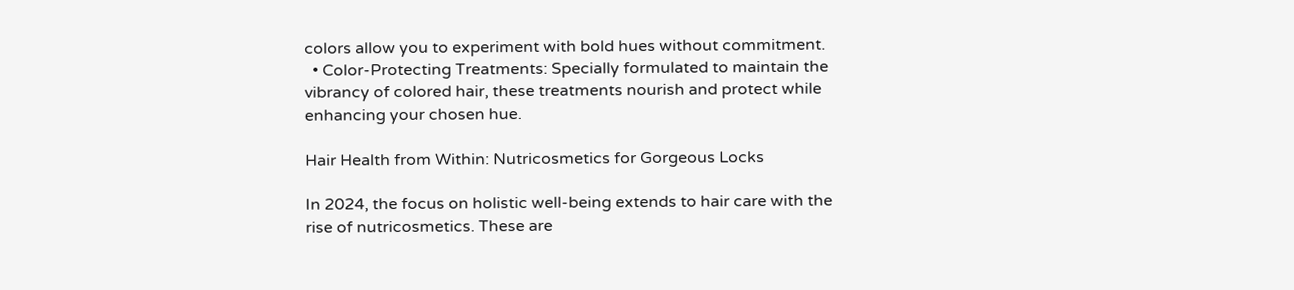colors allow you to experiment with bold hues without commitment.
  • Color-Protecting Treatments: Specially formulated to maintain the vibrancy of colored hair, these treatments nourish and protect while enhancing your chosen hue.

Hair Health from Within: Nutricosmetics for Gorgeous Locks

In 2024, the focus on holistic well-being extends to hair care with the rise of nutricosmetics. These are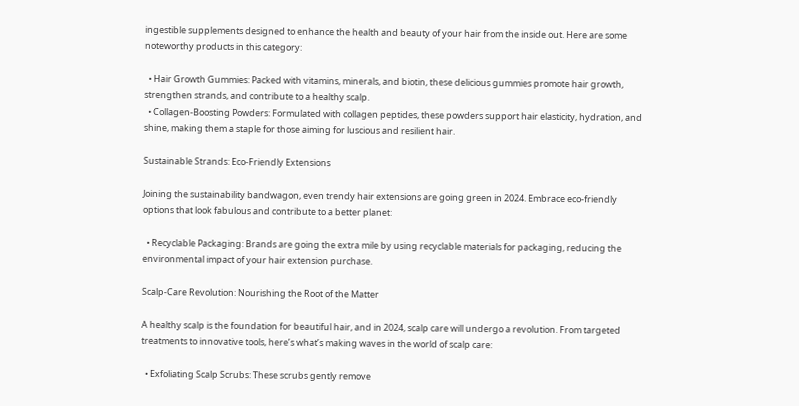ingestible supplements designed to enhance the health and beauty of your hair from the inside out. Here are some noteworthy products in this category:

  • Hair Growth Gummies: Packed with vitamins, minerals, and biotin, these delicious gummies promote hair growth, strengthen strands, and contribute to a healthy scalp.
  • Collagen-Boosting Powders: Formulated with collagen peptides, these powders support hair elasticity, hydration, and shine, making them a staple for those aiming for luscious and resilient hair.

Sustainable Strands: Eco-Friendly Extensions

Joining the sustainability bandwagon, even trendy hair extensions are going green in 2024. Embrace eco-friendly options that look fabulous and contribute to a better planet:

  • Recyclable Packaging: Brands are going the extra mile by using recyclable materials for packaging, reducing the environmental impact of your hair extension purchase.

Scalp-Care Revolution: Nourishing the Root of the Matter

A healthy scalp is the foundation for beautiful hair, and in 2024, scalp care will undergo a revolution. From targeted treatments to innovative tools, here’s what’s making waves in the world of scalp care:

  • Exfoliating Scalp Scrubs: These scrubs gently remove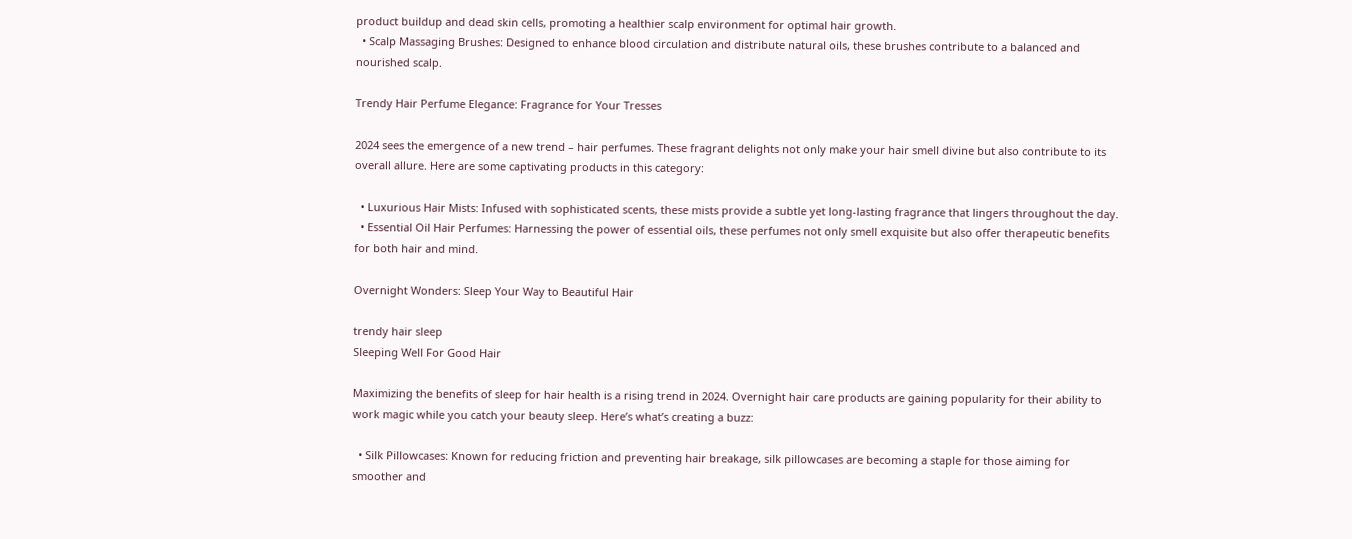product buildup and dead skin cells, promoting a healthier scalp environment for optimal hair growth.
  • Scalp Massaging Brushes: Designed to enhance blood circulation and distribute natural oils, these brushes contribute to a balanced and nourished scalp.

Trendy Hair Perfume Elegance: Fragrance for Your Tresses

2024 sees the emergence of a new trend – hair perfumes. These fragrant delights not only make your hair smell divine but also contribute to its overall allure. Here are some captivating products in this category:

  • Luxurious Hair Mists: Infused with sophisticated scents, these mists provide a subtle yet long-lasting fragrance that lingers throughout the day.
  • Essential Oil Hair Perfumes: Harnessing the power of essential oils, these perfumes not only smell exquisite but also offer therapeutic benefits for both hair and mind.

Overnight Wonders: Sleep Your Way to Beautiful Hair

trendy hair sleep
Sleeping Well For Good Hair

Maximizing the benefits of sleep for hair health is a rising trend in 2024. Overnight hair care products are gaining popularity for their ability to work magic while you catch your beauty sleep. Here’s what’s creating a buzz:

  • Silk Pillowcases: Known for reducing friction and preventing hair breakage, silk pillowcases are becoming a staple for those aiming for smoother and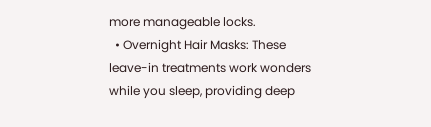more manageable locks.
  • Overnight Hair Masks: These leave-in treatments work wonders while you sleep, providing deep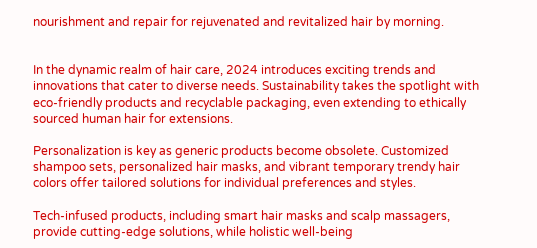nourishment and repair for rejuvenated and revitalized hair by morning.


In the dynamic realm of hair care, 2024 introduces exciting trends and innovations that cater to diverse needs. Sustainability takes the spotlight with eco-friendly products and recyclable packaging, even extending to ethically sourced human hair for extensions.

Personalization is key as generic products become obsolete. Customized shampoo sets, personalized hair masks, and vibrant temporary trendy hair colors offer tailored solutions for individual preferences and styles.

Tech-infused products, including smart hair masks and scalp massagers, provide cutting-edge solutions, while holistic well-being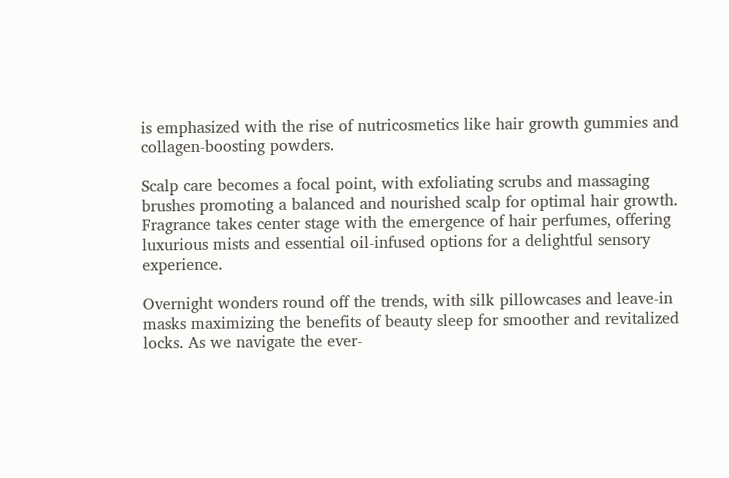is emphasized with the rise of nutricosmetics like hair growth gummies and collagen-boosting powders.

Scalp care becomes a focal point, with exfoliating scrubs and massaging brushes promoting a balanced and nourished scalp for optimal hair growth. Fragrance takes center stage with the emergence of hair perfumes, offering luxurious mists and essential oil-infused options for a delightful sensory experience.

Overnight wonders round off the trends, with silk pillowcases and leave-in masks maximizing the benefits of beauty sleep for smoother and revitalized locks. As we navigate the ever-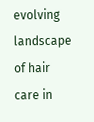evolving landscape of hair care in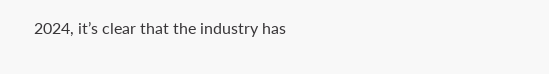2024, it’s clear that the industry has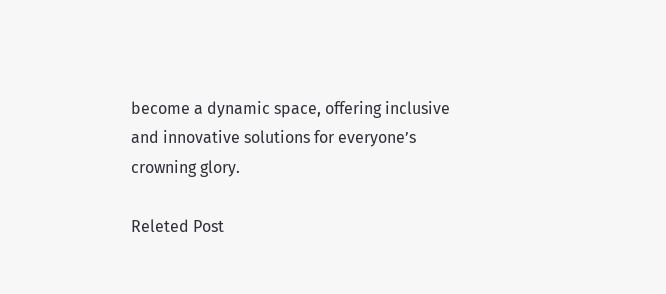become a dynamic space, offering inclusive and innovative solutions for everyone’s crowning glory.

Releted Post